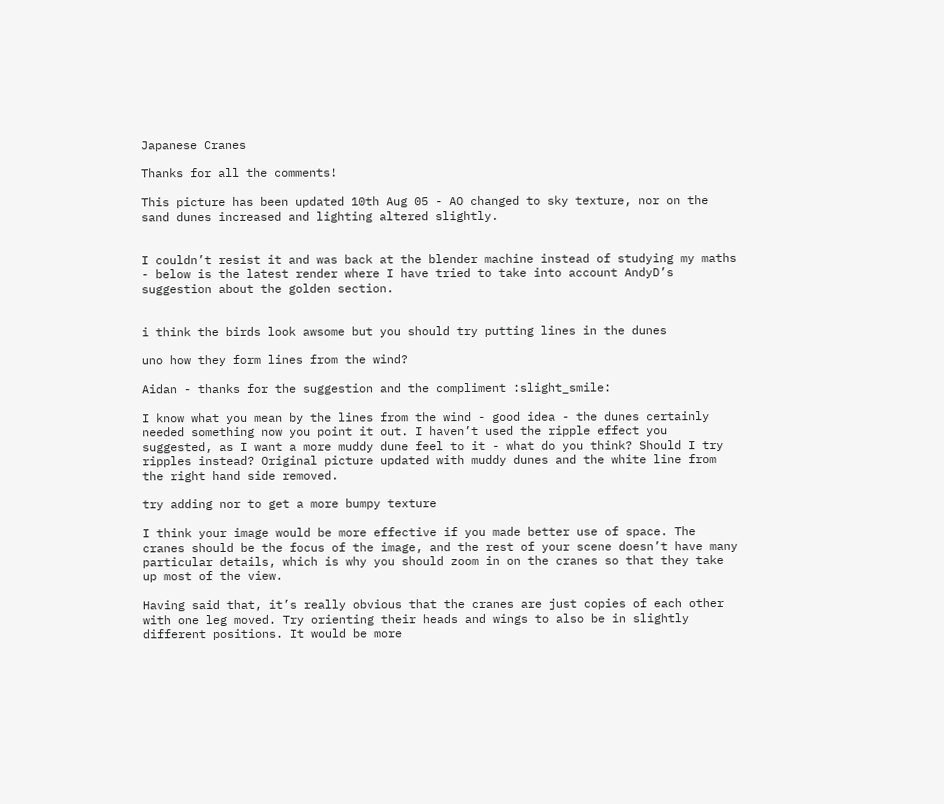Japanese Cranes

Thanks for all the comments!

This picture has been updated 10th Aug 05 - AO changed to sky texture, nor on the sand dunes increased and lighting altered slightly.


I couldn’t resist it and was back at the blender machine instead of studying my maths - below is the latest render where I have tried to take into account AndyD’s suggestion about the golden section.


i think the birds look awsome but you should try putting lines in the dunes

uno how they form lines from the wind?

Aidan - thanks for the suggestion and the compliment :slight_smile:

I know what you mean by the lines from the wind - good idea - the dunes certainly needed something now you point it out. I haven’t used the ripple effect you suggested, as I want a more muddy dune feel to it - what do you think? Should I try ripples instead? Original picture updated with muddy dunes and the white line from the right hand side removed.

try adding nor to get a more bumpy texture

I think your image would be more effective if you made better use of space. The cranes should be the focus of the image, and the rest of your scene doesn’t have many particular details, which is why you should zoom in on the cranes so that they take up most of the view.

Having said that, it’s really obvious that the cranes are just copies of each other with one leg moved. Try orienting their heads and wings to also be in slightly different positions. It would be more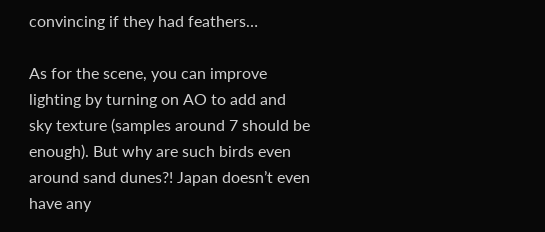convincing if they had feathers…

As for the scene, you can improve lighting by turning on AO to add and sky texture (samples around 7 should be enough). But why are such birds even around sand dunes?! Japan doesn’t even have any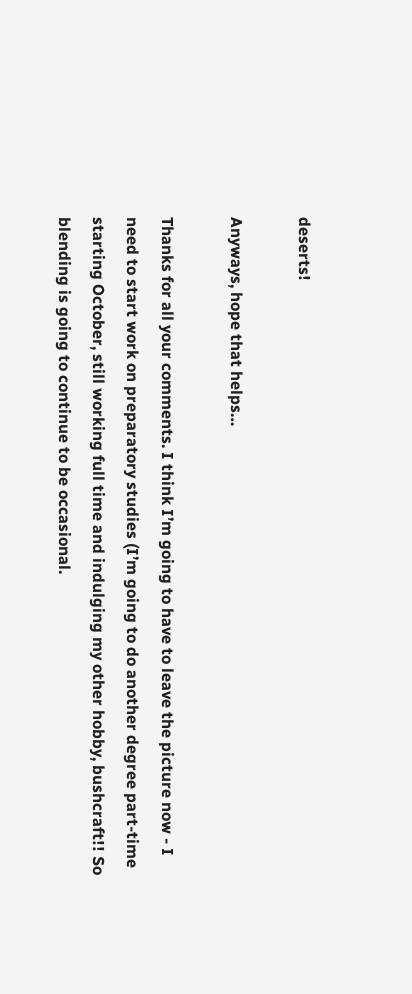deserts!

Anyways, hope that helps…

Thanks for all your comments. I think I’m going to have to leave the picture now - I need to start work on preparatory studies (I’m going to do another degree part-time starting October, still working full time and indulging my other hobby, bushcraft!! So blending is going to continue to be occasional.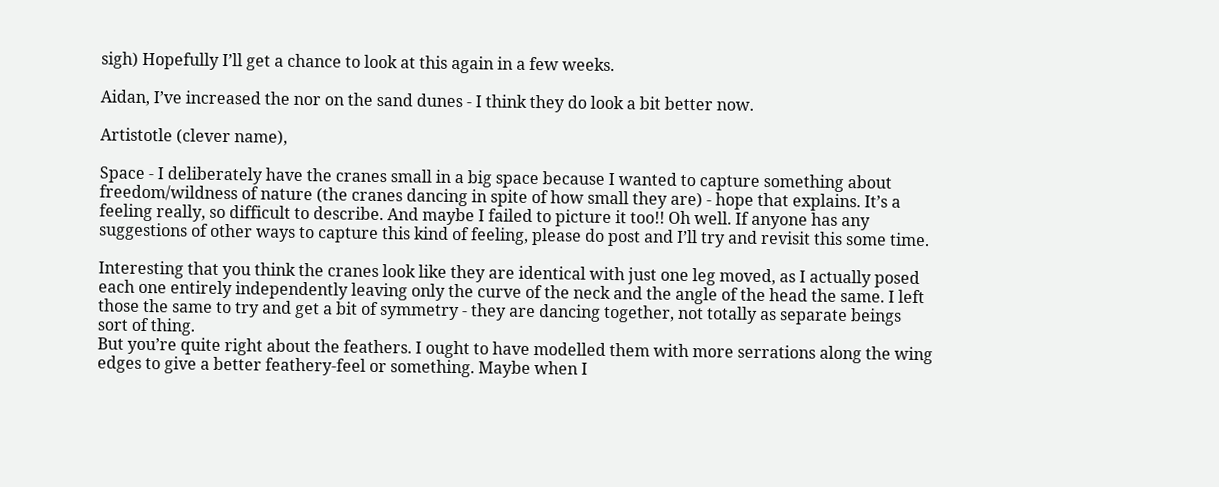sigh) Hopefully I’ll get a chance to look at this again in a few weeks.

Aidan, I’ve increased the nor on the sand dunes - I think they do look a bit better now.

Artistotle (clever name),

Space - I deliberately have the cranes small in a big space because I wanted to capture something about freedom/wildness of nature (the cranes dancing in spite of how small they are) - hope that explains. It’s a feeling really, so difficult to describe. And maybe I failed to picture it too!! Oh well. If anyone has any suggestions of other ways to capture this kind of feeling, please do post and I’ll try and revisit this some time.

Interesting that you think the cranes look like they are identical with just one leg moved, as I actually posed each one entirely independently leaving only the curve of the neck and the angle of the head the same. I left those the same to try and get a bit of symmetry - they are dancing together, not totally as separate beings sort of thing.
But you’re quite right about the feathers. I ought to have modelled them with more serrations along the wing edges to give a better feathery-feel or something. Maybe when I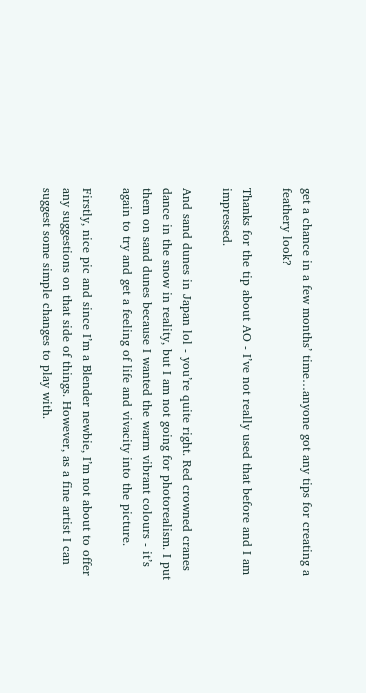get a chance in a few months’ time…anyone got any tips for creating a feathery look?

Thanks for the tip about AO - I’ve not really used that before and I am impressed.

And sand dunes in Japan lol - you’re quite right. Red crowned cranes dance in the snow in reality, but I am not going for photorealism. I put them on sand dunes because I wanted the warm vibrant colours - it’s again to try and get a feeling of life and vivacity into the picture.

Firstly, nice pic and since I’m a Blender newbie, I’m not about to offer any suggestions on that side of things. However, as a fine artist I can suggest some simple changes to play with.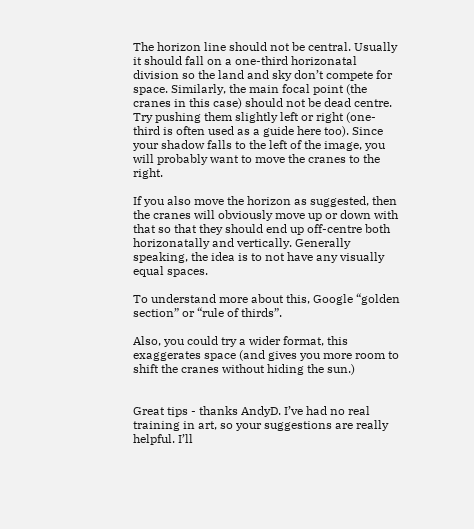The horizon line should not be central. Usually it should fall on a one-third horizonatal division so the land and sky don’t compete for space. Similarly, the main focal point (the cranes in this case) should not be dead centre. Try pushing them slightly left or right (one-third is often used as a guide here too). Since your shadow falls to the left of the image, you will probably want to move the cranes to the right.

If you also move the horizon as suggested, then the cranes will obviously move up or down with that so that they should end up off-centre both horizonatally and vertically. Generally speaking, the idea is to not have any visually equal spaces.

To understand more about this, Google “golden section” or “rule of thirds”.

Also, you could try a wider format, this exaggerates space (and gives you more room to shift the cranes without hiding the sun.)


Great tips - thanks AndyD. I’ve had no real training in art, so your suggestions are really helpful. I’ll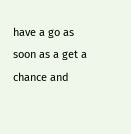have a go as soon as a get a chance and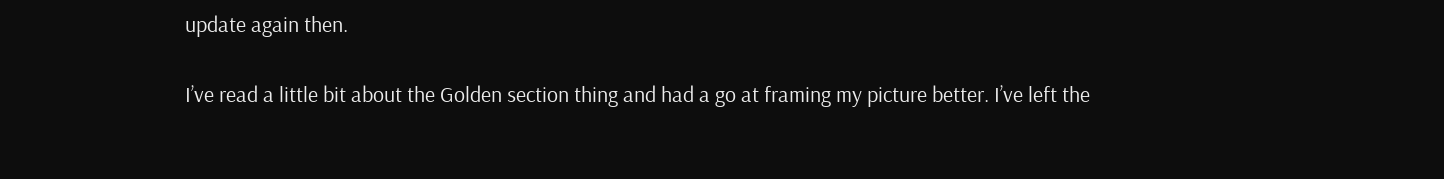update again then.

I’ve read a little bit about the Golden section thing and had a go at framing my picture better. I’ve left the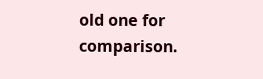old one for comparison.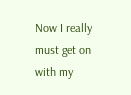Now I really must get on with my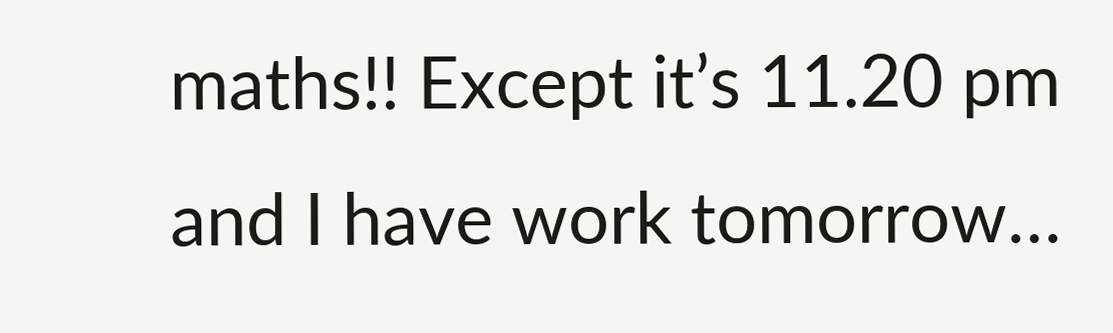maths!! Except it’s 11.20 pm and I have work tomorrow…